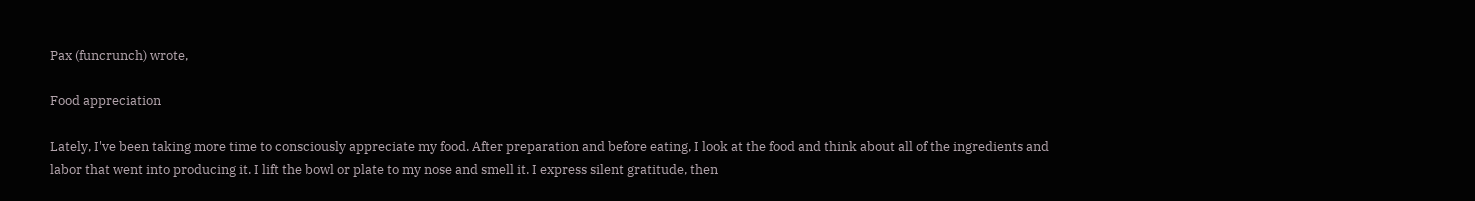Pax (funcrunch) wrote,

Food appreciation

Lately, I've been taking more time to consciously appreciate my food. After preparation and before eating, I look at the food and think about all of the ingredients and labor that went into producing it. I lift the bowl or plate to my nose and smell it. I express silent gratitude, then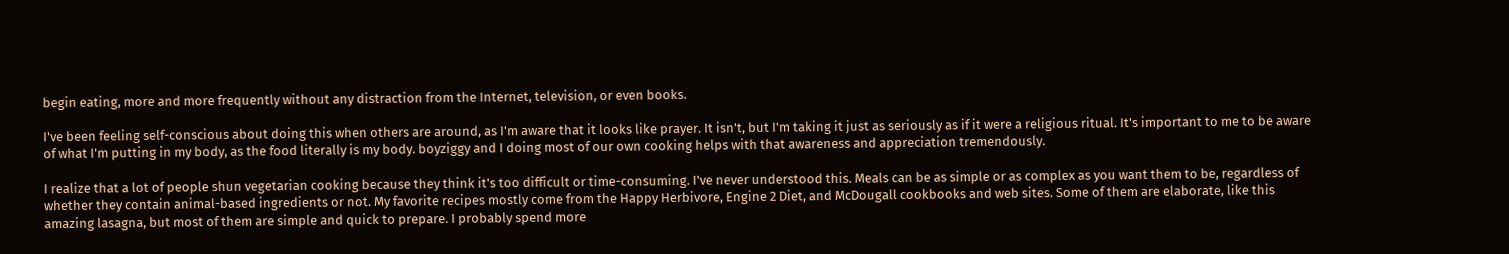begin eating, more and more frequently without any distraction from the Internet, television, or even books.

I've been feeling self-conscious about doing this when others are around, as I'm aware that it looks like prayer. It isn't, but I'm taking it just as seriously as if it were a religious ritual. It's important to me to be aware of what I'm putting in my body, as the food literally is my body. boyziggy and I doing most of our own cooking helps with that awareness and appreciation tremendously.

I realize that a lot of people shun vegetarian cooking because they think it's too difficult or time-consuming. I've never understood this. Meals can be as simple or as complex as you want them to be, regardless of whether they contain animal-based ingredients or not. My favorite recipes mostly come from the Happy Herbivore, Engine 2 Diet, and McDougall cookbooks and web sites. Some of them are elaborate, like this amazing lasagna, but most of them are simple and quick to prepare. I probably spend more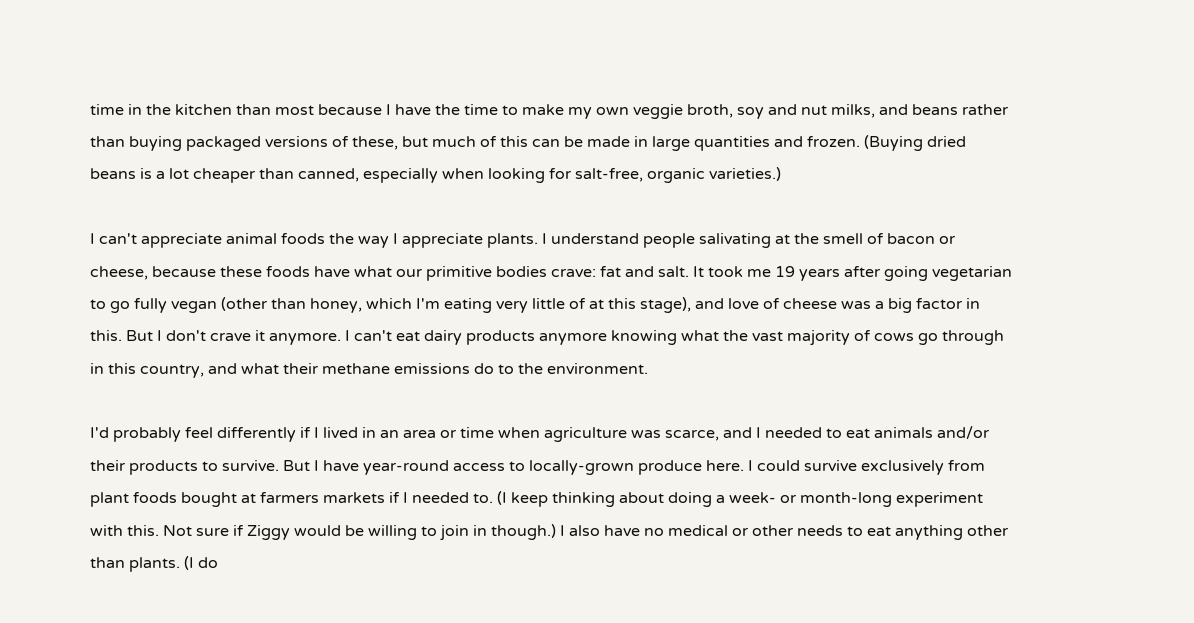time in the kitchen than most because I have the time to make my own veggie broth, soy and nut milks, and beans rather than buying packaged versions of these, but much of this can be made in large quantities and frozen. (Buying dried beans is a lot cheaper than canned, especially when looking for salt-free, organic varieties.)

I can't appreciate animal foods the way I appreciate plants. I understand people salivating at the smell of bacon or cheese, because these foods have what our primitive bodies crave: fat and salt. It took me 19 years after going vegetarian to go fully vegan (other than honey, which I'm eating very little of at this stage), and love of cheese was a big factor in this. But I don't crave it anymore. I can't eat dairy products anymore knowing what the vast majority of cows go through in this country, and what their methane emissions do to the environment.

I'd probably feel differently if I lived in an area or time when agriculture was scarce, and I needed to eat animals and/or their products to survive. But I have year-round access to locally-grown produce here. I could survive exclusively from plant foods bought at farmers markets if I needed to. (I keep thinking about doing a week- or month-long experiment with this. Not sure if Ziggy would be willing to join in though.) I also have no medical or other needs to eat anything other than plants. (I do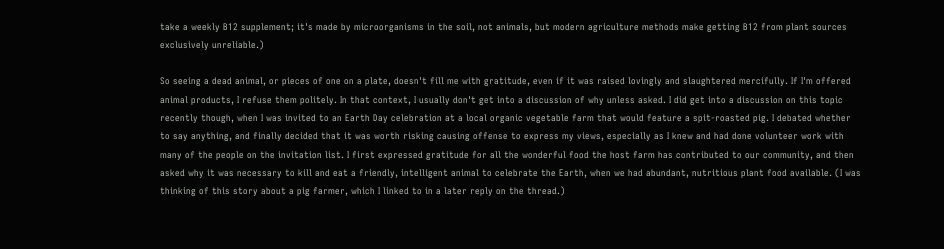take a weekly B12 supplement; it's made by microorganisms in the soil, not animals, but modern agriculture methods make getting B12 from plant sources exclusively unreliable.)

So seeing a dead animal, or pieces of one on a plate, doesn't fill me with gratitude, even if it was raised lovingly and slaughtered mercifully. If I'm offered animal products, I refuse them politely. In that context, I usually don't get into a discussion of why unless asked. I did get into a discussion on this topic recently though, when I was invited to an Earth Day celebration at a local organic vegetable farm that would feature a spit-roasted pig. I debated whether to say anything, and finally decided that it was worth risking causing offense to express my views, especially as I knew and had done volunteer work with many of the people on the invitation list. I first expressed gratitude for all the wonderful food the host farm has contributed to our community, and then asked why it was necessary to kill and eat a friendly, intelligent animal to celebrate the Earth, when we had abundant, nutritious plant food available. (I was thinking of this story about a pig farmer, which I linked to in a later reply on the thread.)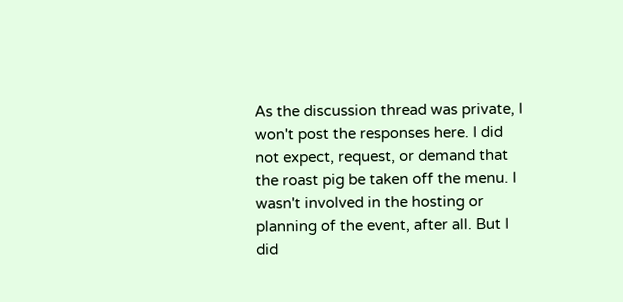As the discussion thread was private, I won't post the responses here. I did not expect, request, or demand that the roast pig be taken off the menu. I wasn't involved in the hosting or planning of the event, after all. But I did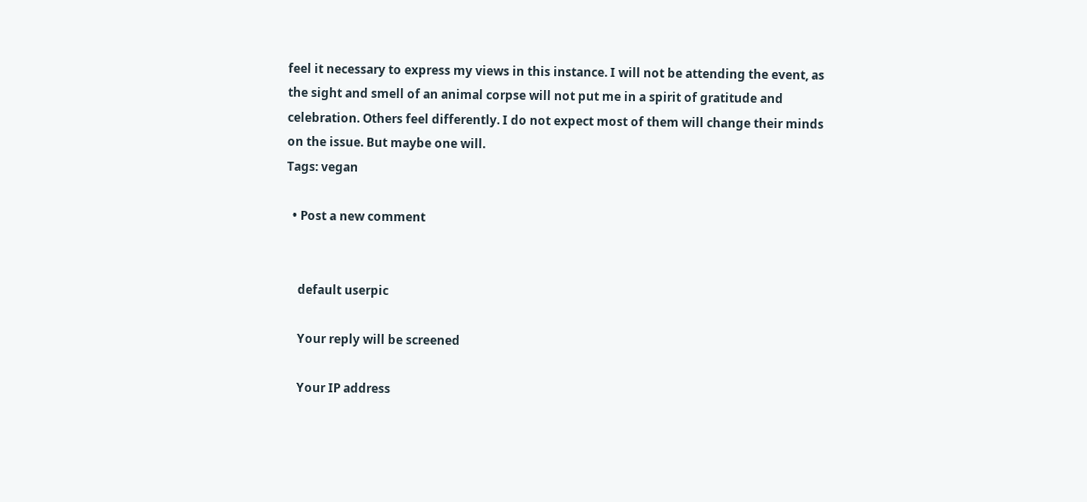feel it necessary to express my views in this instance. I will not be attending the event, as the sight and smell of an animal corpse will not put me in a spirit of gratitude and celebration. Others feel differently. I do not expect most of them will change their minds on the issue. But maybe one will.
Tags: vegan

  • Post a new comment


    default userpic

    Your reply will be screened

    Your IP address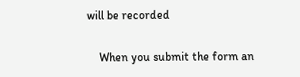will be recorded

    When you submit the form an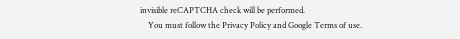invisible reCAPTCHA check will be performed.
    You must follow the Privacy Policy and Google Terms of use.